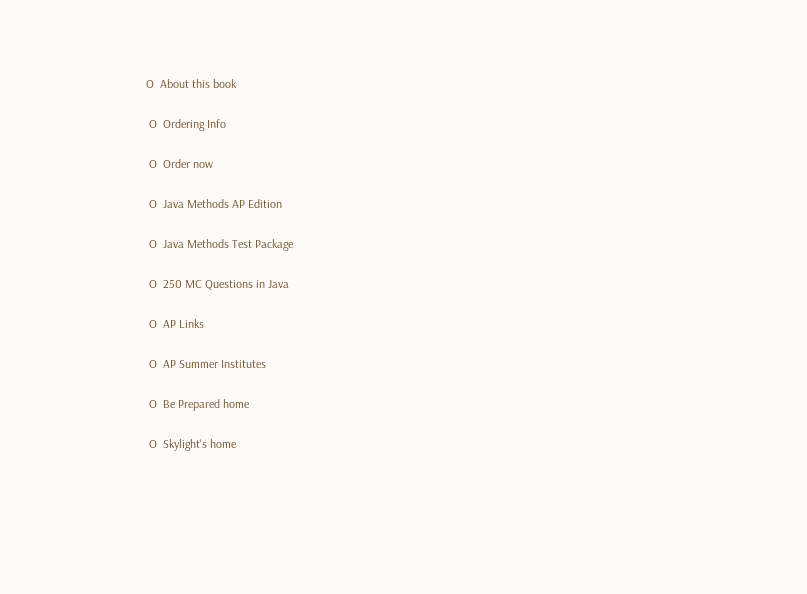O  About this book

 O  Ordering Info

 O  Order now

 O  Java Methods AP Edition

 O  Java Methods Test Package

 O  250 MC Questions in Java

 O  AP Links

 O  AP Summer Institutes

 O  Be Prepared home

 O  Skylight's home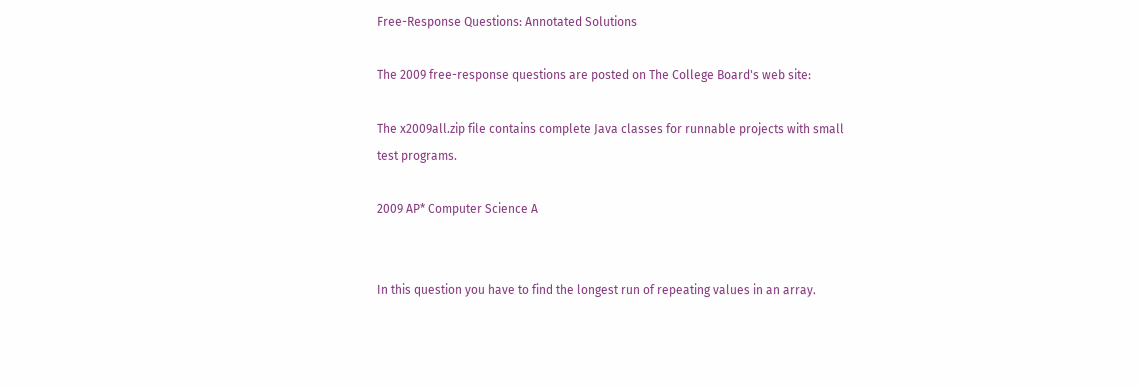Free-Response Questions: Annotated Solutions

The 2009 free-response questions are posted on The College Board's web site:

The x2009all.zip file contains complete Java classes for runnable projects with small test programs.

2009 AP* Computer Science A


In this question you have to find the longest run of repeating values in an array.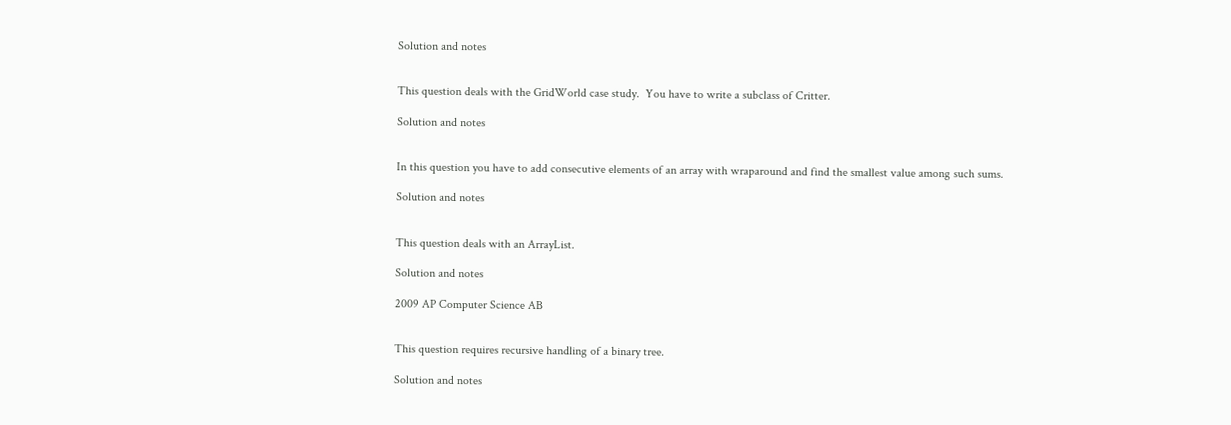Solution and notes


This question deals with the GridWorld case study.  You have to write a subclass of Critter.

Solution and notes


In this question you have to add consecutive elements of an array with wraparound and find the smallest value among such sums.

Solution and notes


This question deals with an ArrayList.

Solution and notes

2009 AP Computer Science AB


This question requires recursive handling of a binary tree.

Solution and notes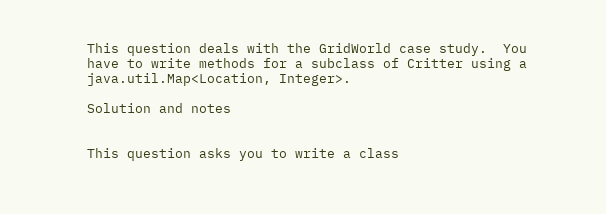This question deals with the GridWorld case study.  You have to write methods for a subclass of Critter using a java.util.Map<Location, Integer>.

Solution and notes


This question asks you to write a class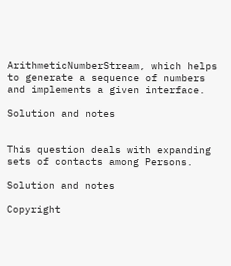ArithmeticNumberStream, which helps to generate a sequence of numbers and implements a given interface.

Solution and notes


This question deals with expanding sets of contacts among Persons.

Solution and notes

Copyright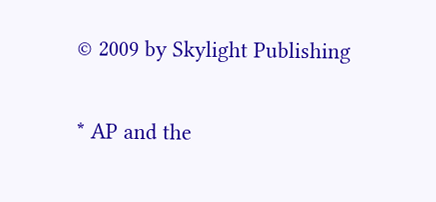© 2009 by Skylight Publishing

* AP and the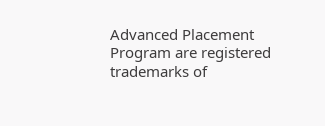Advanced Placement Program are registered trademarks of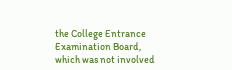the College Entrance Examination Board,
which was not involved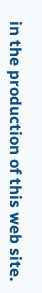in the production of this web site.